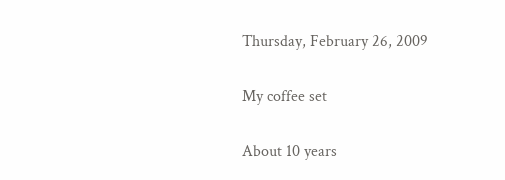Thursday, February 26, 2009

My coffee set

About 10 years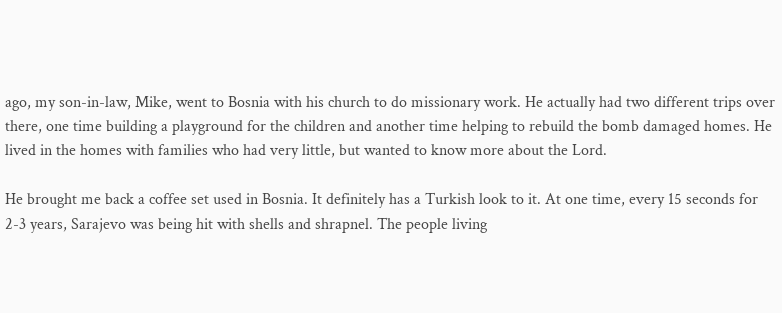ago, my son-in-law, Mike, went to Bosnia with his church to do missionary work. He actually had two different trips over there, one time building a playground for the children and another time helping to rebuild the bomb damaged homes. He lived in the homes with families who had very little, but wanted to know more about the Lord.

He brought me back a coffee set used in Bosnia. It definitely has a Turkish look to it. At one time, every 15 seconds for 2-3 years, Sarajevo was being hit with shells and shrapnel. The people living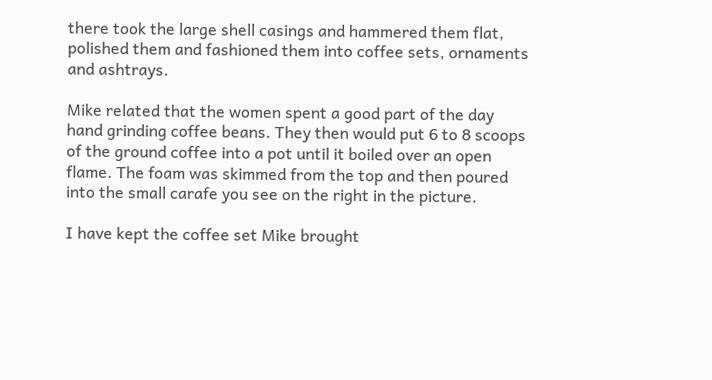there took the large shell casings and hammered them flat, polished them and fashioned them into coffee sets, ornaments and ashtrays.

Mike related that the women spent a good part of the day hand grinding coffee beans. They then would put 6 to 8 scoops of the ground coffee into a pot until it boiled over an open flame. The foam was skimmed from the top and then poured into the small carafe you see on the right in the picture.

I have kept the coffee set Mike brought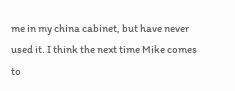me in my china cabinet, but have never used it. I think the next time Mike comes to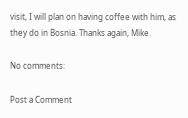visit, I will plan on having coffee with him, as they do in Bosnia. Thanks again, Mike.

No comments:

Post a Comment